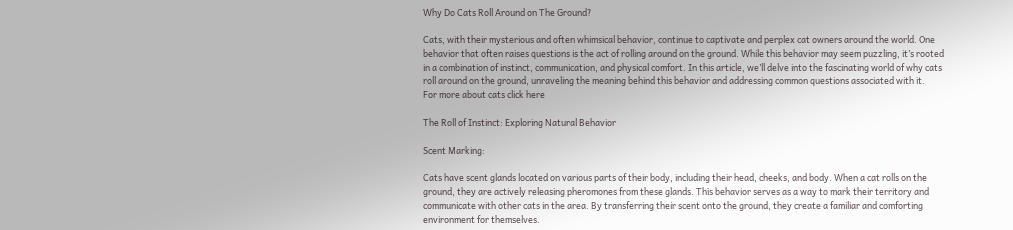Why Do Cats Roll Around on The Ground?

Cats, with their mysterious and often whimsical behavior, continue to captivate and perplex cat owners around the world. One behavior that often raises questions is the act of rolling around on the ground. While this behavior may seem puzzling, it’s rooted in a combination of instinct, communication, and physical comfort. In this article, we’ll delve into the fascinating world of why cats roll around on the ground, unraveling the meaning behind this behavior and addressing common questions associated with it.
For more about cats click here

The Roll of Instinct: Exploring Natural Behavior

Scent Marking:

Cats have scent glands located on various parts of their body, including their head, cheeks, and body. When a cat rolls on the ground, they are actively releasing pheromones from these glands. This behavior serves as a way to mark their territory and communicate with other cats in the area. By transferring their scent onto the ground, they create a familiar and comforting environment for themselves.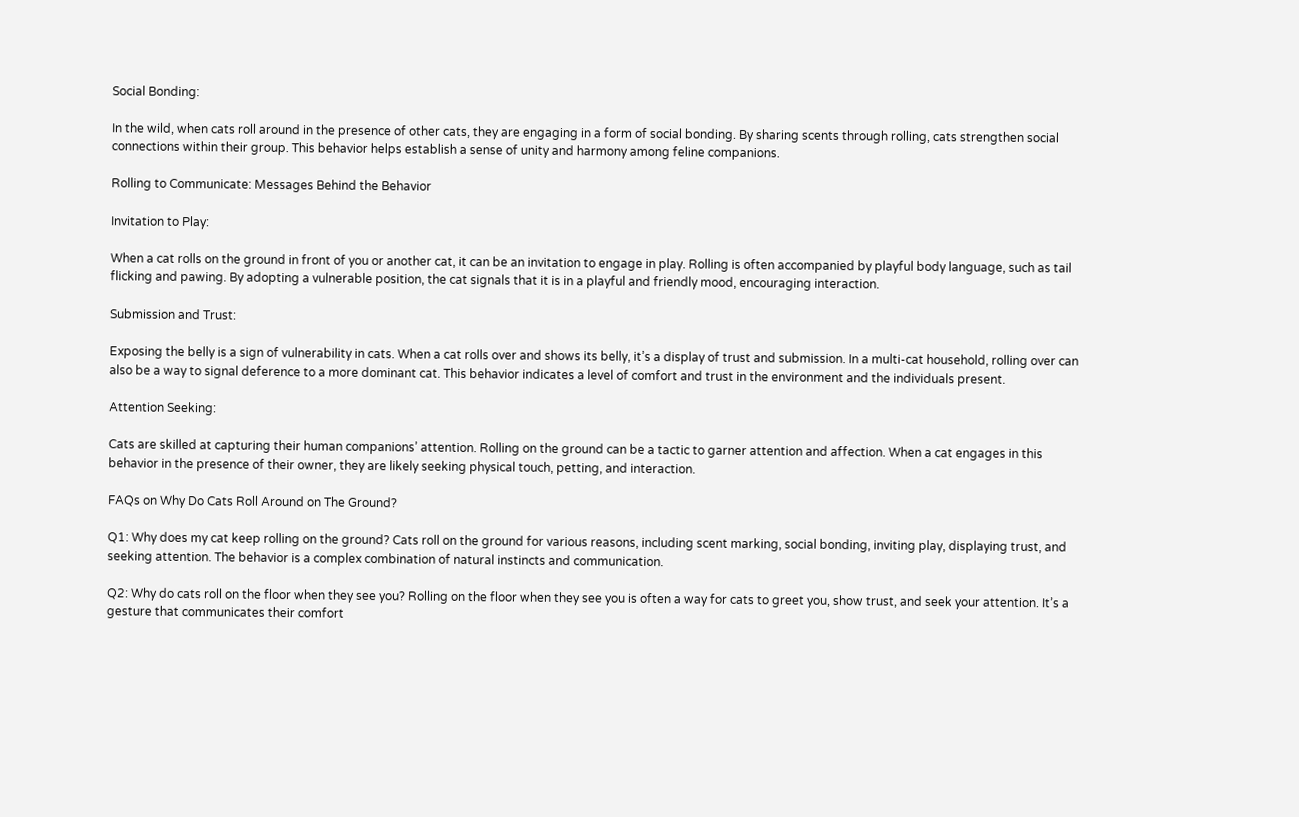Social Bonding:

In the wild, when cats roll around in the presence of other cats, they are engaging in a form of social bonding. By sharing scents through rolling, cats strengthen social connections within their group. This behavior helps establish a sense of unity and harmony among feline companions.

Rolling to Communicate: Messages Behind the Behavior

Invitation to Play:

When a cat rolls on the ground in front of you or another cat, it can be an invitation to engage in play. Rolling is often accompanied by playful body language, such as tail flicking and pawing. By adopting a vulnerable position, the cat signals that it is in a playful and friendly mood, encouraging interaction.

Submission and Trust:

Exposing the belly is a sign of vulnerability in cats. When a cat rolls over and shows its belly, it’s a display of trust and submission. In a multi-cat household, rolling over can also be a way to signal deference to a more dominant cat. This behavior indicates a level of comfort and trust in the environment and the individuals present.

Attention Seeking:

Cats are skilled at capturing their human companions’ attention. Rolling on the ground can be a tactic to garner attention and affection. When a cat engages in this behavior in the presence of their owner, they are likely seeking physical touch, petting, and interaction.

FAQs on Why Do Cats Roll Around on The Ground?

Q1: Why does my cat keep rolling on the ground? Cats roll on the ground for various reasons, including scent marking, social bonding, inviting play, displaying trust, and seeking attention. The behavior is a complex combination of natural instincts and communication.

Q2: Why do cats roll on the floor when they see you? Rolling on the floor when they see you is often a way for cats to greet you, show trust, and seek your attention. It’s a gesture that communicates their comfort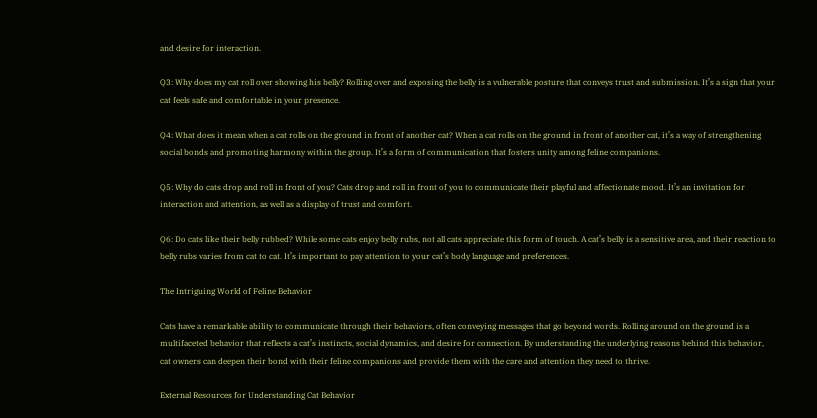and desire for interaction.

Q3: Why does my cat roll over showing his belly? Rolling over and exposing the belly is a vulnerable posture that conveys trust and submission. It’s a sign that your cat feels safe and comfortable in your presence.

Q4: What does it mean when a cat rolls on the ground in front of another cat? When a cat rolls on the ground in front of another cat, it’s a way of strengthening social bonds and promoting harmony within the group. It’s a form of communication that fosters unity among feline companions.

Q5: Why do cats drop and roll in front of you? Cats drop and roll in front of you to communicate their playful and affectionate mood. It’s an invitation for interaction and attention, as well as a display of trust and comfort.

Q6: Do cats like their belly rubbed? While some cats enjoy belly rubs, not all cats appreciate this form of touch. A cat’s belly is a sensitive area, and their reaction to belly rubs varies from cat to cat. It’s important to pay attention to your cat’s body language and preferences.

The Intriguing World of Feline Behavior

Cats have a remarkable ability to communicate through their behaviors, often conveying messages that go beyond words. Rolling around on the ground is a multifaceted behavior that reflects a cat’s instincts, social dynamics, and desire for connection. By understanding the underlying reasons behind this behavior, cat owners can deepen their bond with their feline companions and provide them with the care and attention they need to thrive.

External Resources for Understanding Cat Behavior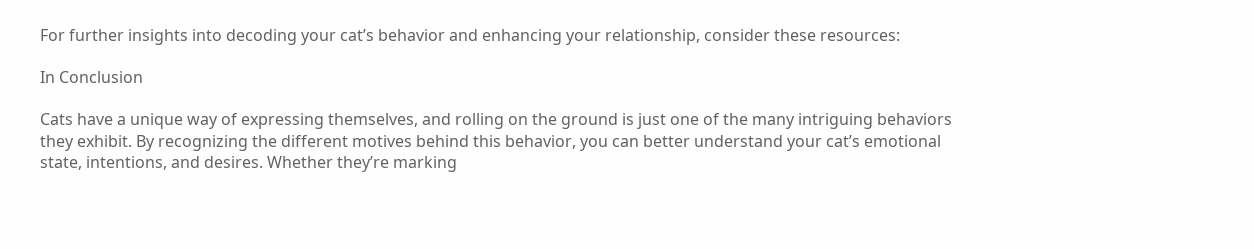For further insights into decoding your cat’s behavior and enhancing your relationship, consider these resources:

In Conclusion

Cats have a unique way of expressing themselves, and rolling on the ground is just one of the many intriguing behaviors they exhibit. By recognizing the different motives behind this behavior, you can better understand your cat’s emotional state, intentions, and desires. Whether they’re marking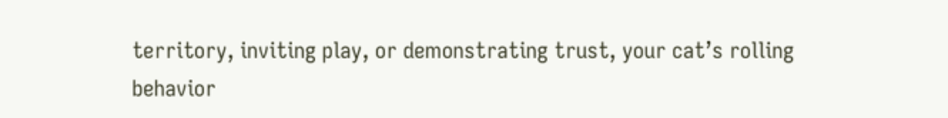territory, inviting play, or demonstrating trust, your cat’s rolling behavior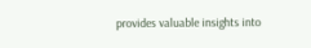provides valuable insights into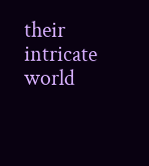their intricate world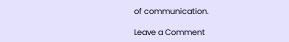of communication.

Leave a Comment